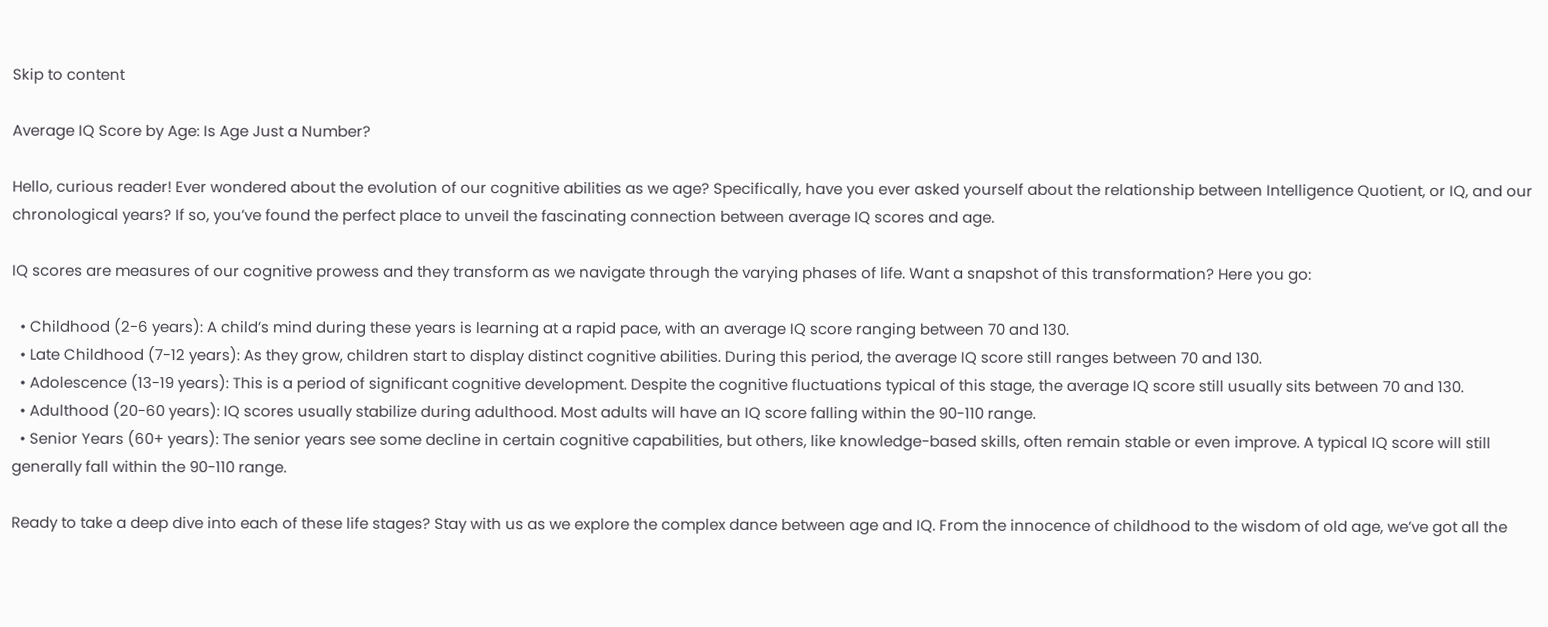Skip to content

Average IQ Score by Age: Is Age Just a Number?

Hello, curious reader! Ever wondered about the evolution of our cognitive abilities as we age? Specifically, have you ever asked yourself about the relationship between Intelligence Quotient, or IQ, and our chronological years? If so, you’ve found the perfect place to unveil the fascinating connection between average IQ scores and age.

IQ scores are measures of our cognitive prowess and they transform as we navigate through the varying phases of life. Want a snapshot of this transformation? Here you go:

  • Childhood (2-6 years): A child’s mind during these years is learning at a rapid pace, with an average IQ score ranging between 70 and 130.
  • Late Childhood (7-12 years): As they grow, children start to display distinct cognitive abilities. During this period, the average IQ score still ranges between 70 and 130.
  • Adolescence (13-19 years): This is a period of significant cognitive development. Despite the cognitive fluctuations typical of this stage, the average IQ score still usually sits between 70 and 130.
  • Adulthood (20-60 years): IQ scores usually stabilize during adulthood. Most adults will have an IQ score falling within the 90-110 range.
  • Senior Years (60+ years): The senior years see some decline in certain cognitive capabilities, but others, like knowledge-based skills, often remain stable or even improve. A typical IQ score will still generally fall within the 90-110 range.

Ready to take a deep dive into each of these life stages? Stay with us as we explore the complex dance between age and IQ. From the innocence of childhood to the wisdom of old age, we’ve got all the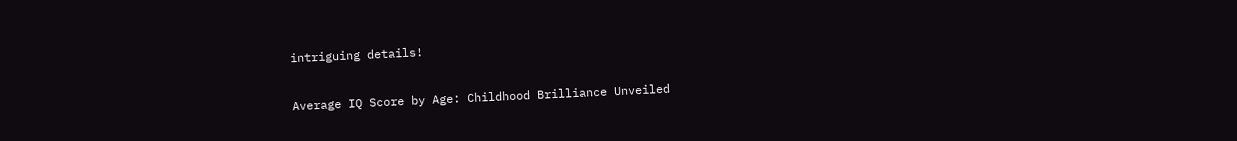intriguing details!

Average IQ Score by Age: Childhood Brilliance Unveiled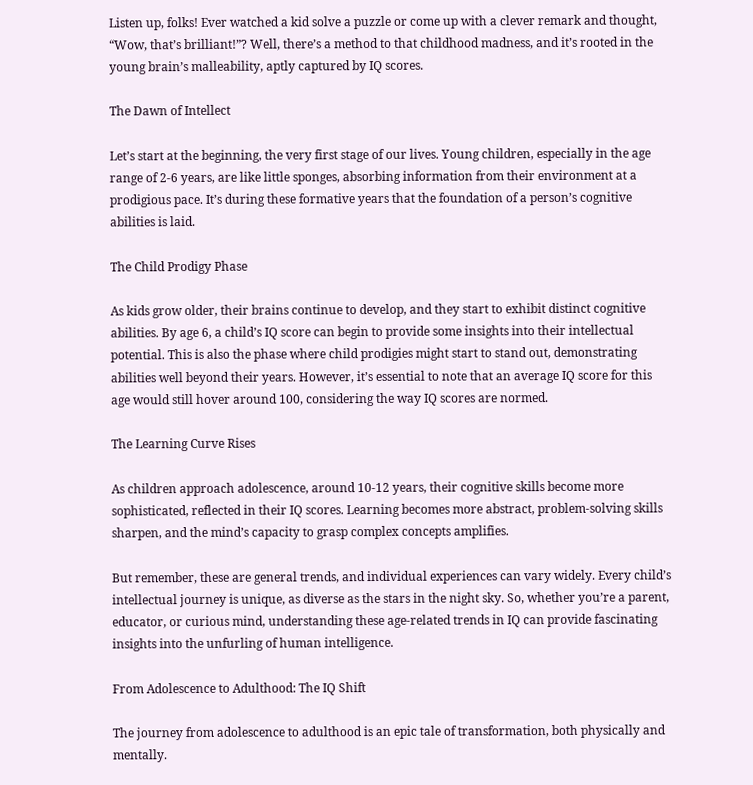Listen up, folks! Ever watched a kid solve a puzzle or come up with a clever remark and thought, “Wow, that’s brilliant!”? Well, there’s a method to that childhood madness, and it’s rooted in the young brain’s malleability, aptly captured by IQ scores.

The Dawn of Intellect

Let’s start at the beginning, the very first stage of our lives. Young children, especially in the age range of 2-6 years, are like little sponges, absorbing information from their environment at a prodigious pace. It’s during these formative years that the foundation of a person’s cognitive abilities is laid.

The Child Prodigy Phase

As kids grow older, their brains continue to develop, and they start to exhibit distinct cognitive abilities. By age 6, a child’s IQ score can begin to provide some insights into their intellectual potential. This is also the phase where child prodigies might start to stand out, demonstrating abilities well beyond their years. However, it’s essential to note that an average IQ score for this age would still hover around 100, considering the way IQ scores are normed.

The Learning Curve Rises

As children approach adolescence, around 10-12 years, their cognitive skills become more sophisticated, reflected in their IQ scores. Learning becomes more abstract, problem-solving skills sharpen, and the mind’s capacity to grasp complex concepts amplifies.

But remember, these are general trends, and individual experiences can vary widely. Every child’s intellectual journey is unique, as diverse as the stars in the night sky. So, whether you’re a parent, educator, or curious mind, understanding these age-related trends in IQ can provide fascinating insights into the unfurling of human intelligence.

From Adolescence to Adulthood: The IQ Shift

The journey from adolescence to adulthood is an epic tale of transformation, both physically and mentally.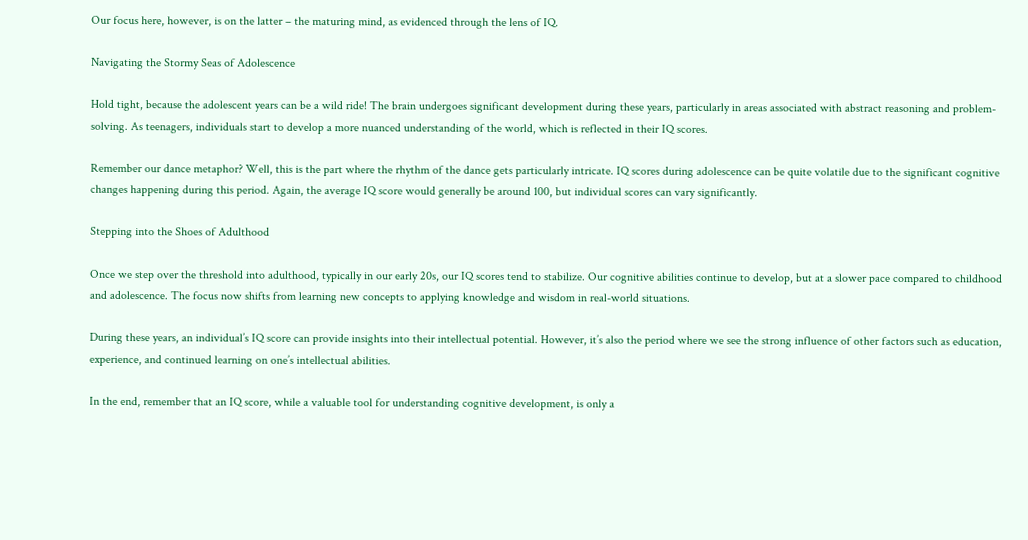Our focus here, however, is on the latter – the maturing mind, as evidenced through the lens of IQ.

Navigating the Stormy Seas of Adolescence

Hold tight, because the adolescent years can be a wild ride! The brain undergoes significant development during these years, particularly in areas associated with abstract reasoning and problem-solving. As teenagers, individuals start to develop a more nuanced understanding of the world, which is reflected in their IQ scores.

Remember our dance metaphor? Well, this is the part where the rhythm of the dance gets particularly intricate. IQ scores during adolescence can be quite volatile due to the significant cognitive changes happening during this period. Again, the average IQ score would generally be around 100, but individual scores can vary significantly.

Stepping into the Shoes of Adulthood

Once we step over the threshold into adulthood, typically in our early 20s, our IQ scores tend to stabilize. Our cognitive abilities continue to develop, but at a slower pace compared to childhood and adolescence. The focus now shifts from learning new concepts to applying knowledge and wisdom in real-world situations.

During these years, an individual’s IQ score can provide insights into their intellectual potential. However, it’s also the period where we see the strong influence of other factors such as education, experience, and continued learning on one’s intellectual abilities.

In the end, remember that an IQ score, while a valuable tool for understanding cognitive development, is only a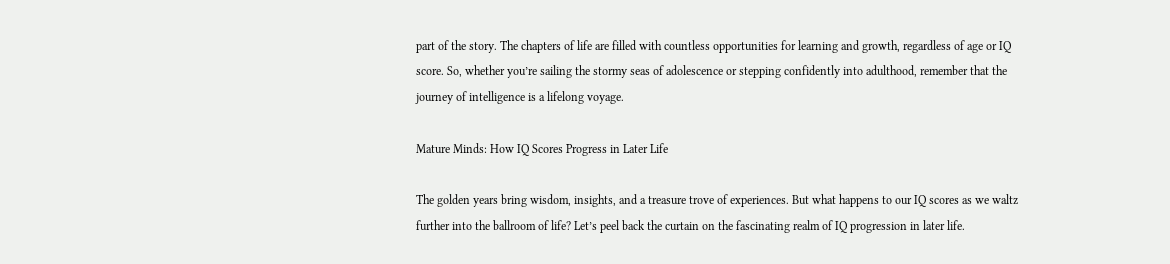part of the story. The chapters of life are filled with countless opportunities for learning and growth, regardless of age or IQ score. So, whether you’re sailing the stormy seas of adolescence or stepping confidently into adulthood, remember that the journey of intelligence is a lifelong voyage.

Mature Minds: How IQ Scores Progress in Later Life

The golden years bring wisdom, insights, and a treasure trove of experiences. But what happens to our IQ scores as we waltz further into the ballroom of life? Let’s peel back the curtain on the fascinating realm of IQ progression in later life.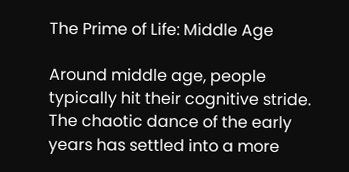The Prime of Life: Middle Age

Around middle age, people typically hit their cognitive stride. The chaotic dance of the early years has settled into a more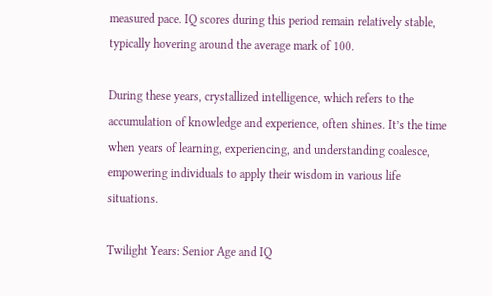measured pace. IQ scores during this period remain relatively stable, typically hovering around the average mark of 100.

During these years, crystallized intelligence, which refers to the accumulation of knowledge and experience, often shines. It’s the time when years of learning, experiencing, and understanding coalesce, empowering individuals to apply their wisdom in various life situations.

Twilight Years: Senior Age and IQ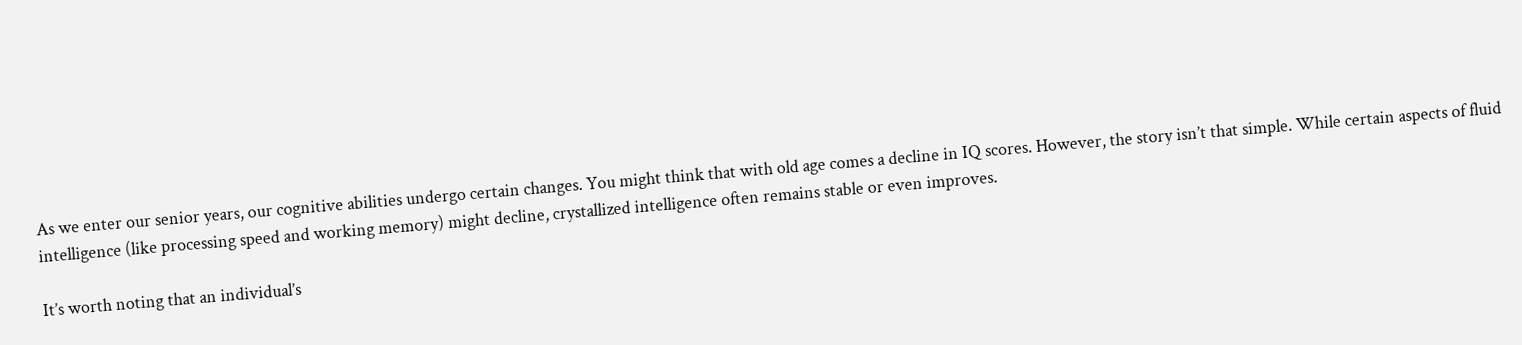As we enter our senior years, our cognitive abilities undergo certain changes. You might think that with old age comes a decline in IQ scores. However, the story isn’t that simple. While certain aspects of fluid intelligence (like processing speed and working memory) might decline, crystallized intelligence often remains stable or even improves.

It’s worth noting that an individual’s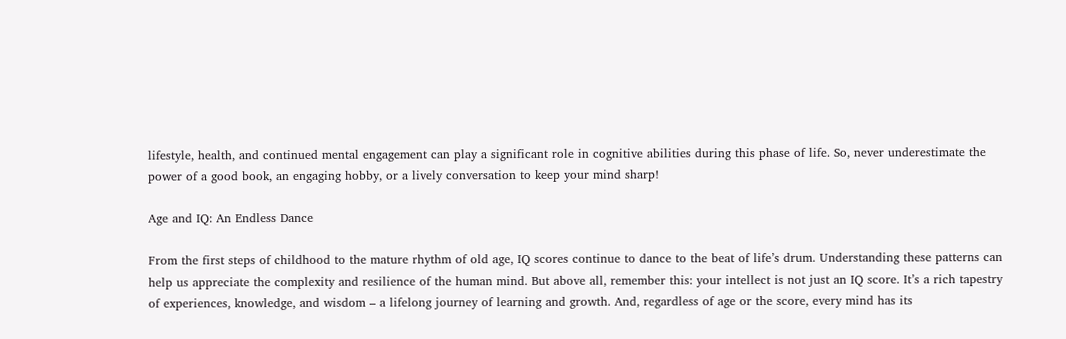lifestyle, health, and continued mental engagement can play a significant role in cognitive abilities during this phase of life. So, never underestimate the power of a good book, an engaging hobby, or a lively conversation to keep your mind sharp!

Age and IQ: An Endless Dance

From the first steps of childhood to the mature rhythm of old age, IQ scores continue to dance to the beat of life’s drum. Understanding these patterns can help us appreciate the complexity and resilience of the human mind. But above all, remember this: your intellect is not just an IQ score. It’s a rich tapestry of experiences, knowledge, and wisdom – a lifelong journey of learning and growth. And, regardless of age or the score, every mind has its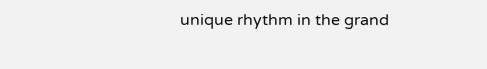unique rhythm in the grand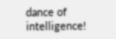dance of intelligence!